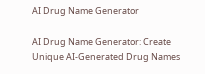AI Drug Name Generator

AI Drug Name Generator: Create Unique AI-Generated Drug Names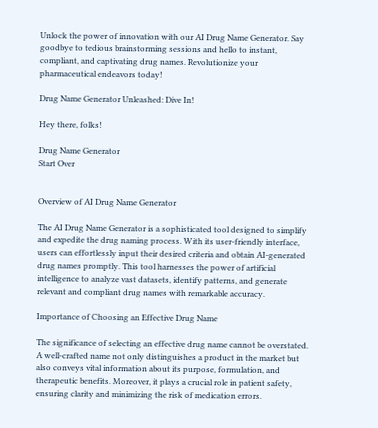Unlock the power of innovation with our AI Drug Name Generator. Say goodbye to tedious brainstorming sessions and hello to instant, compliant, and captivating drug names. Revolutionize your pharmaceutical endeavors today!

Drug Name Generator Unleashed: Dive In!

Hey there, folks!

Drug Name Generator
Start Over


Overview of AI Drug Name Generator

The AI Drug Name Generator is a sophisticated tool designed to simplify and expedite the drug naming process. With its user-friendly interface, users can effortlessly input their desired criteria and obtain AI-generated drug names promptly. This tool harnesses the power of artificial intelligence to analyze vast datasets, identify patterns, and generate relevant and compliant drug names with remarkable accuracy.

Importance of Choosing an Effective Drug Name

The significance of selecting an effective drug name cannot be overstated. A well-crafted name not only distinguishes a product in the market but also conveys vital information about its purpose, formulation, and therapeutic benefits. Moreover, it plays a crucial role in patient safety, ensuring clarity and minimizing the risk of medication errors.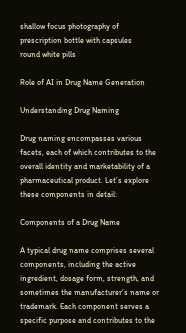shallow focus photography of prescription bottle with capsules
round white pills

Role of AI in Drug Name Generation

Understanding Drug Naming

Drug naming encompasses various facets, each of which contributes to the overall identity and marketability of a pharmaceutical product. Let’s explore these components in detail:

Components of a Drug Name

A typical drug name comprises several components, including the active ingredient, dosage form, strength, and sometimes the manufacturer’s name or trademark. Each component serves a specific purpose and contributes to the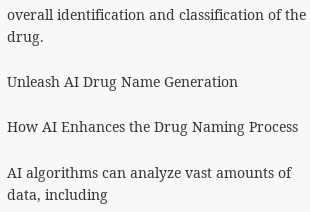overall identification and classification of the drug.

Unleash AI Drug Name Generation

How AI Enhances the Drug Naming Process

AI algorithms can analyze vast amounts of data, including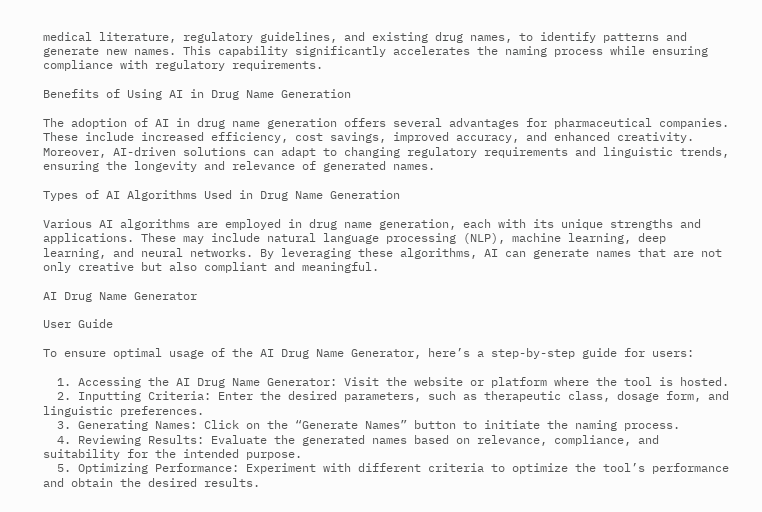medical literature, regulatory guidelines, and existing drug names, to identify patterns and generate new names. This capability significantly accelerates the naming process while ensuring compliance with regulatory requirements.

Benefits of Using AI in Drug Name Generation

The adoption of AI in drug name generation offers several advantages for pharmaceutical companies. These include increased efficiency, cost savings, improved accuracy, and enhanced creativity. Moreover, AI-driven solutions can adapt to changing regulatory requirements and linguistic trends, ensuring the longevity and relevance of generated names.

Types of AI Algorithms Used in Drug Name Generation

Various AI algorithms are employed in drug name generation, each with its unique strengths and applications. These may include natural language processing (NLP), machine learning, deep learning, and neural networks. By leveraging these algorithms, AI can generate names that are not only creative but also compliant and meaningful.

AI Drug Name Generator

User Guide

To ensure optimal usage of the AI Drug Name Generator, here’s a step-by-step guide for users:

  1. Accessing the AI Drug Name Generator: Visit the website or platform where the tool is hosted.
  2. Inputting Criteria: Enter the desired parameters, such as therapeutic class, dosage form, and linguistic preferences.
  3. Generating Names: Click on the “Generate Names” button to initiate the naming process.
  4. Reviewing Results: Evaluate the generated names based on relevance, compliance, and suitability for the intended purpose.
  5. Optimizing Performance: Experiment with different criteria to optimize the tool’s performance and obtain the desired results.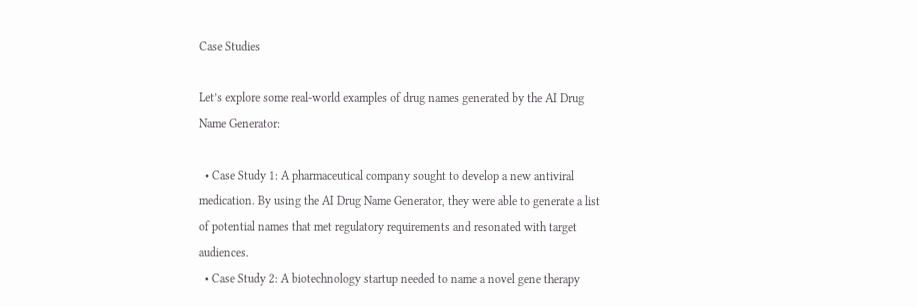Case Studies

Let’s explore some real-world examples of drug names generated by the AI Drug Name Generator:

  • Case Study 1: A pharmaceutical company sought to develop a new antiviral medication. By using the AI Drug Name Generator, they were able to generate a list of potential names that met regulatory requirements and resonated with target audiences.
  • Case Study 2: A biotechnology startup needed to name a novel gene therapy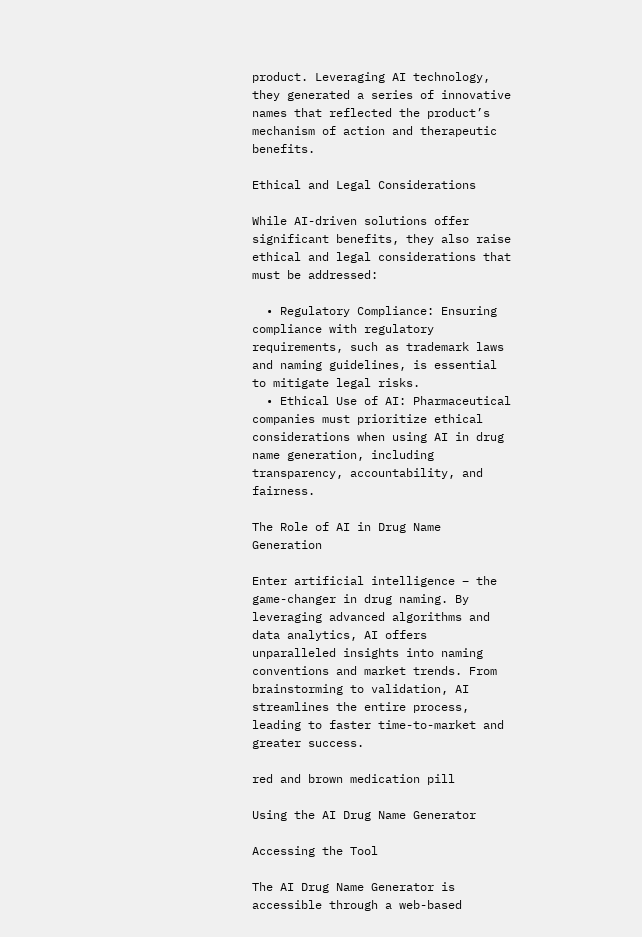product. Leveraging AI technology, they generated a series of innovative names that reflected the product’s mechanism of action and therapeutic benefits.

Ethical and Legal Considerations

While AI-driven solutions offer significant benefits, they also raise ethical and legal considerations that must be addressed:

  • Regulatory Compliance: Ensuring compliance with regulatory requirements, such as trademark laws and naming guidelines, is essential to mitigate legal risks.
  • Ethical Use of AI: Pharmaceutical companies must prioritize ethical considerations when using AI in drug name generation, including transparency, accountability, and fairness.

The Role of AI in Drug Name Generation

Enter artificial intelligence – the game-changer in drug naming. By leveraging advanced algorithms and data analytics, AI offers unparalleled insights into naming conventions and market trends. From brainstorming to validation, AI streamlines the entire process, leading to faster time-to-market and greater success.

red and brown medication pill

Using the AI Drug Name Generator

Accessing the Tool

The AI Drug Name Generator is accessible through a web-based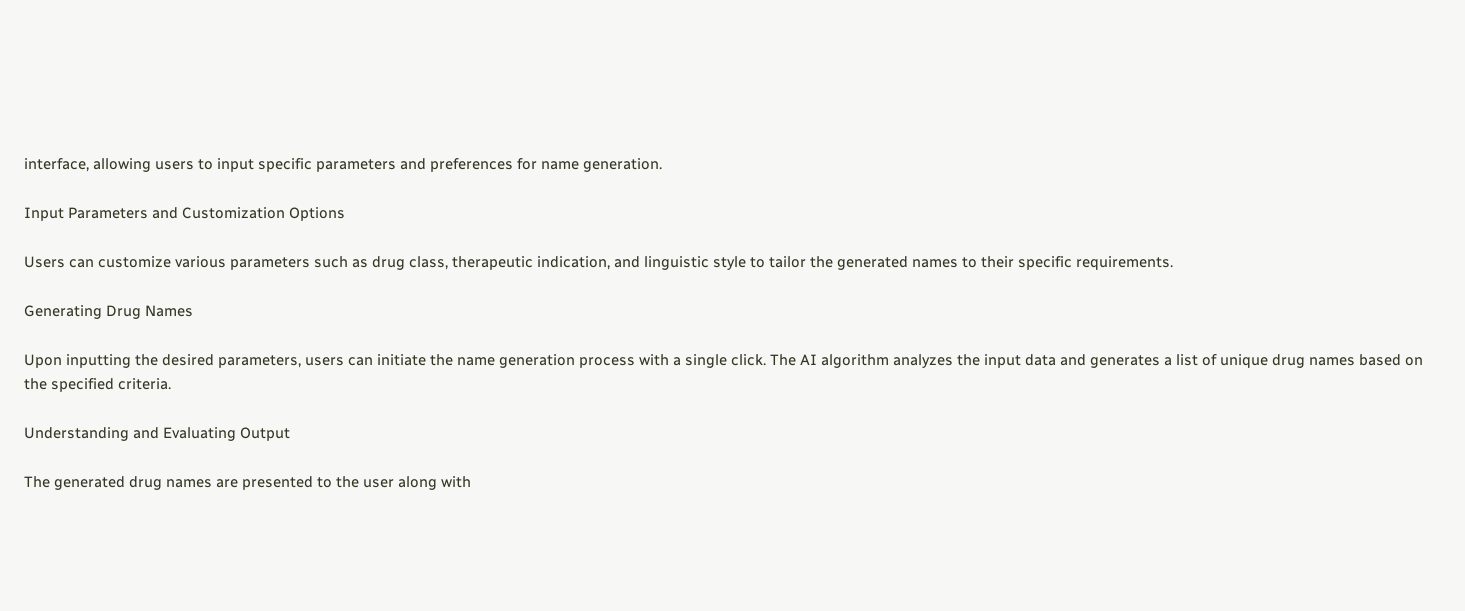interface, allowing users to input specific parameters and preferences for name generation.

Input Parameters and Customization Options

Users can customize various parameters such as drug class, therapeutic indication, and linguistic style to tailor the generated names to their specific requirements.

Generating Drug Names

Upon inputting the desired parameters, users can initiate the name generation process with a single click. The AI algorithm analyzes the input data and generates a list of unique drug names based on the specified criteria.

Understanding and Evaluating Output

The generated drug names are presented to the user along with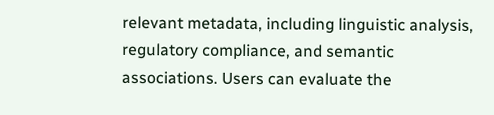relevant metadata, including linguistic analysis, regulatory compliance, and semantic associations. Users can evaluate the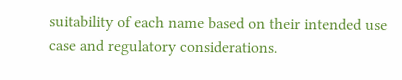suitability of each name based on their intended use case and regulatory considerations.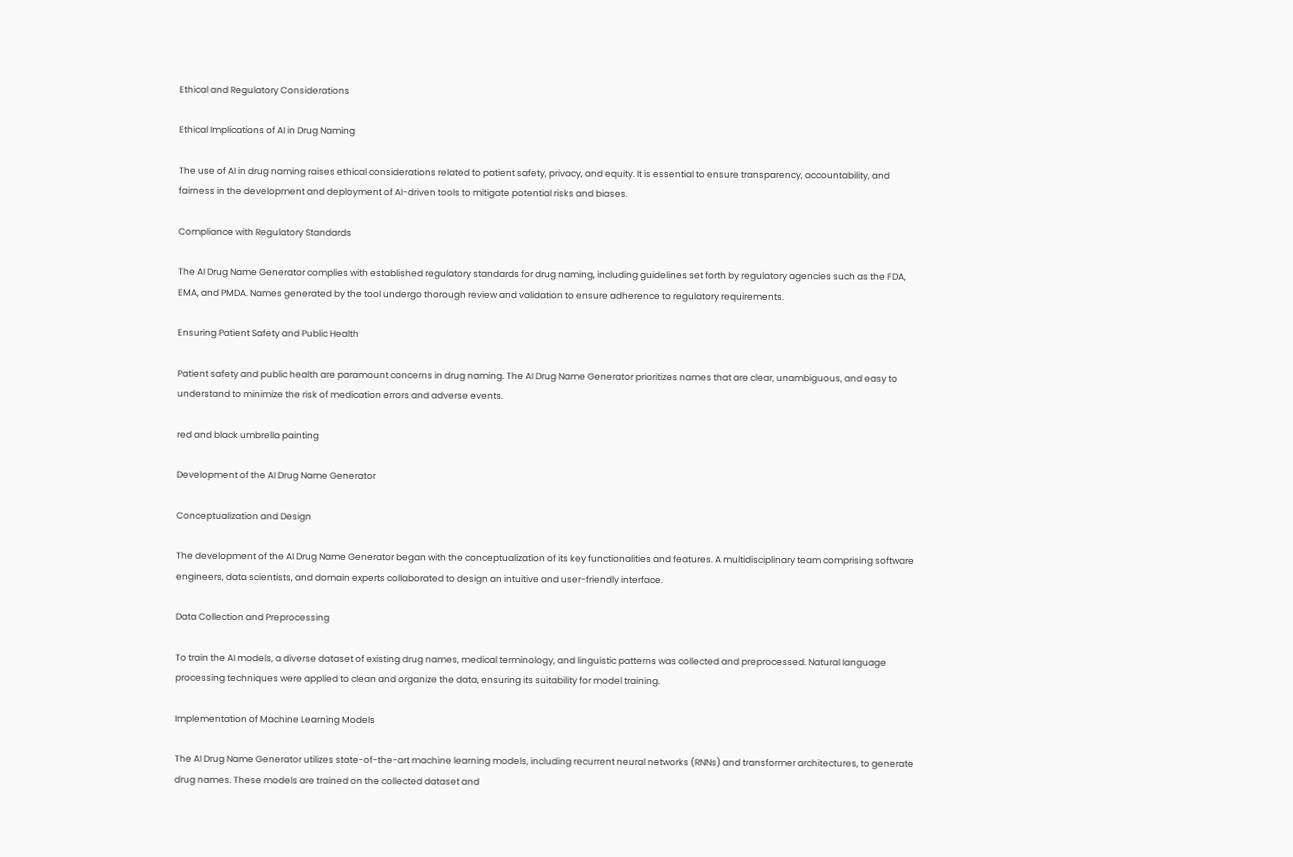Ethical and Regulatory Considerations

Ethical Implications of AI in Drug Naming

The use of AI in drug naming raises ethical considerations related to patient safety, privacy, and equity. It is essential to ensure transparency, accountability, and fairness in the development and deployment of AI-driven tools to mitigate potential risks and biases.

Compliance with Regulatory Standards

The AI Drug Name Generator complies with established regulatory standards for drug naming, including guidelines set forth by regulatory agencies such as the FDA, EMA, and PMDA. Names generated by the tool undergo thorough review and validation to ensure adherence to regulatory requirements.

Ensuring Patient Safety and Public Health

Patient safety and public health are paramount concerns in drug naming. The AI Drug Name Generator prioritizes names that are clear, unambiguous, and easy to understand to minimize the risk of medication errors and adverse events.

red and black umbrella painting

Development of the AI Drug Name Generator

Conceptualization and Design

The development of the AI Drug Name Generator began with the conceptualization of its key functionalities and features. A multidisciplinary team comprising software engineers, data scientists, and domain experts collaborated to design an intuitive and user-friendly interface.

Data Collection and Preprocessing

To train the AI models, a diverse dataset of existing drug names, medical terminology, and linguistic patterns was collected and preprocessed. Natural language processing techniques were applied to clean and organize the data, ensuring its suitability for model training.

Implementation of Machine Learning Models

The AI Drug Name Generator utilizes state-of-the-art machine learning models, including recurrent neural networks (RNNs) and transformer architectures, to generate drug names. These models are trained on the collected dataset and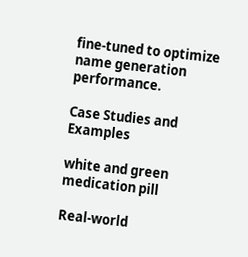fine-tuned to optimize name generation performance.

Case Studies and Examples

white and green medication pill

Real-world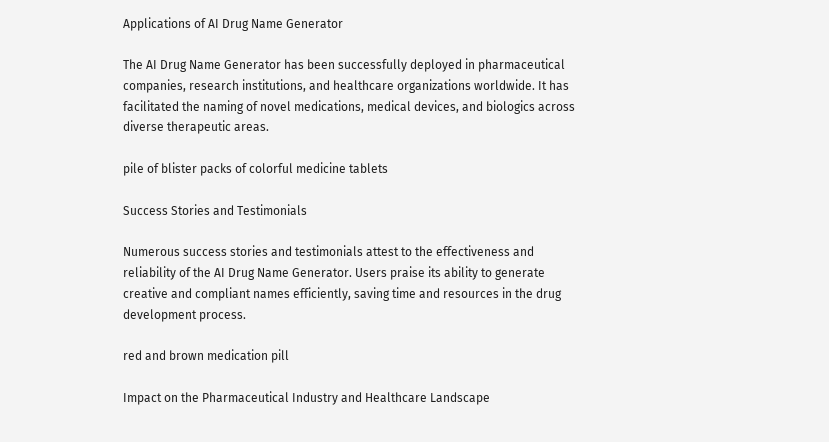Applications of AI Drug Name Generator

The AI Drug Name Generator has been successfully deployed in pharmaceutical companies, research institutions, and healthcare organizations worldwide. It has facilitated the naming of novel medications, medical devices, and biologics across diverse therapeutic areas.

pile of blister packs of colorful medicine tablets

Success Stories and Testimonials

Numerous success stories and testimonials attest to the effectiveness and reliability of the AI Drug Name Generator. Users praise its ability to generate creative and compliant names efficiently, saving time and resources in the drug development process.

red and brown medication pill

Impact on the Pharmaceutical Industry and Healthcare Landscape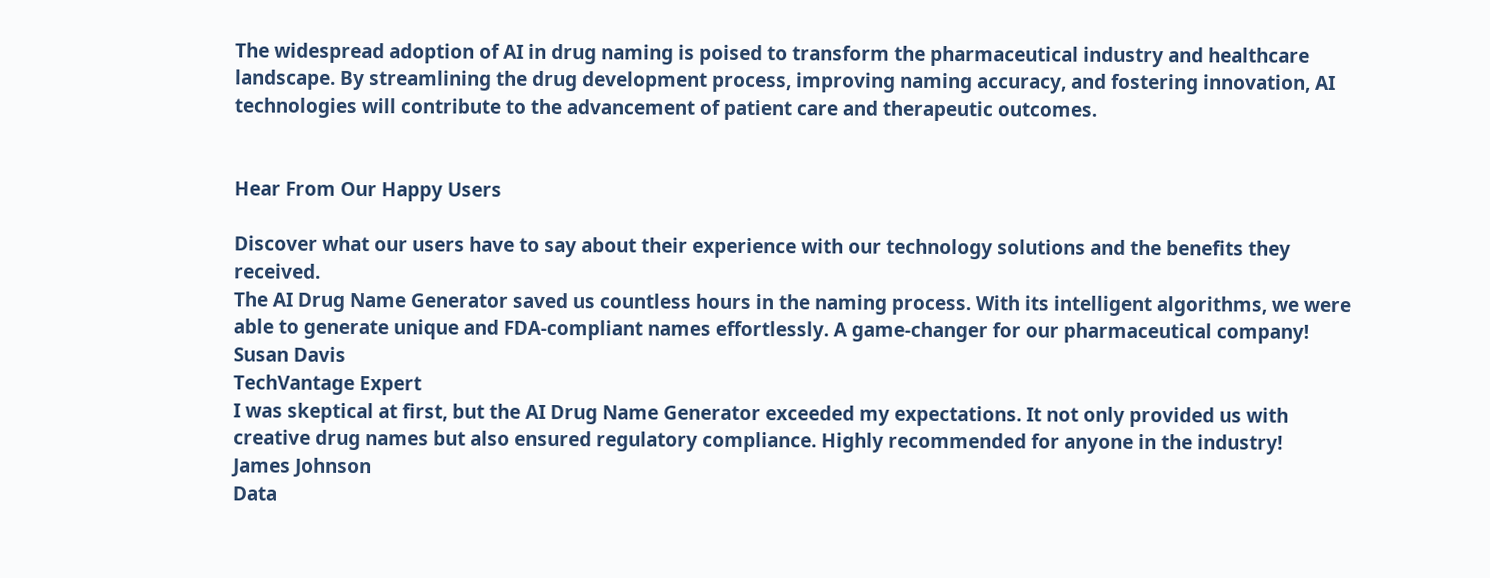The widespread adoption of AI in drug naming is poised to transform the pharmaceutical industry and healthcare landscape. By streamlining the drug development process, improving naming accuracy, and fostering innovation, AI technologies will contribute to the advancement of patient care and therapeutic outcomes.


Hear From Our Happy Users

Discover what our users have to say about their experience with our technology solutions and the benefits they received.
The AI Drug Name Generator saved us countless hours in the naming process. With its intelligent algorithms, we were able to generate unique and FDA-compliant names effortlessly. A game-changer for our pharmaceutical company!
Susan Davis
TechVantage Expert
I was skeptical at first, but the AI Drug Name Generator exceeded my expectations. It not only provided us with creative drug names but also ensured regulatory compliance. Highly recommended for anyone in the industry!
James Johnson
Data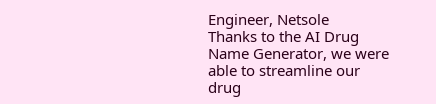Engineer, Netsole
Thanks to the AI Drug Name Generator, we were able to streamline our drug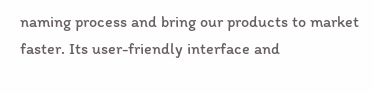naming process and bring our products to market faster. Its user-friendly interface and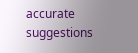accurate suggestions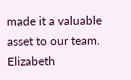made it a valuable asset to our team.
Elizabeth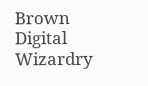Brown
Digital Wizardry